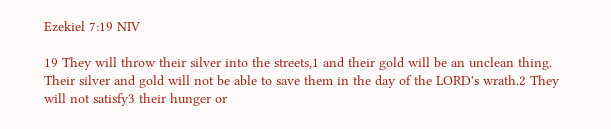Ezekiel 7:19 NIV

19 They will throw their silver into the streets,1 and their gold will be an unclean thing. Their silver and gold will not be able to save them in the day of the LORD's wrath.2 They will not satisfy3 their hunger or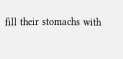fill their stomachs with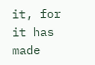it, for it has made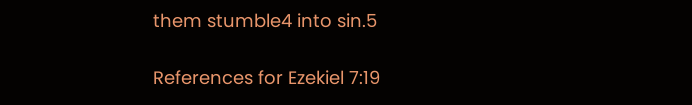them stumble4 into sin.5

References for Ezekiel 7:19